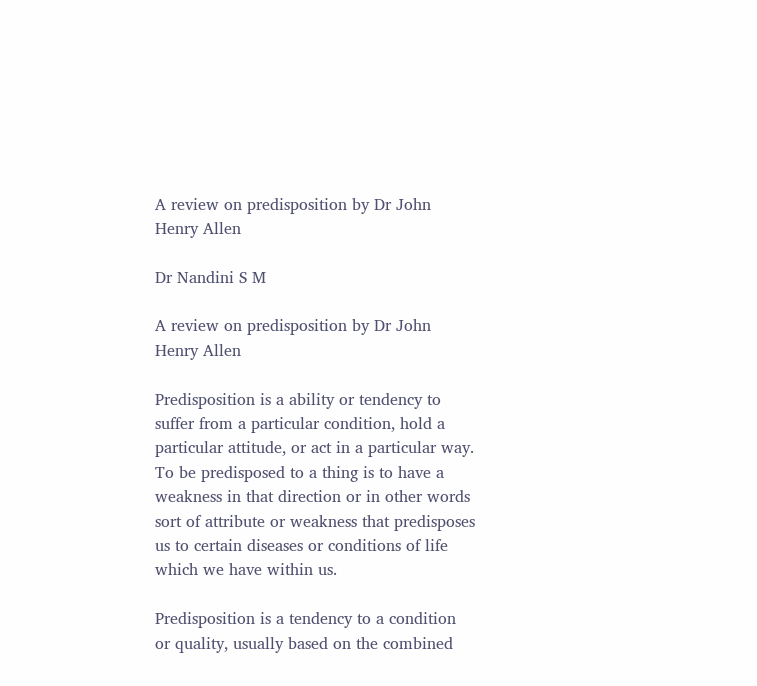A review on predisposition by Dr John Henry Allen

Dr Nandini S M

A review on predisposition by Dr John Henry Allen

Predisposition is a ability or tendency to suffer from a particular condition, hold a particular attitude, or act in a particular way. To be predisposed to a thing is to have a weakness in that direction or in other words sort of attribute or weakness that predisposes us to certain diseases or conditions of life which we have within us.

Predisposition is a tendency to a condition or quality, usually based on the combined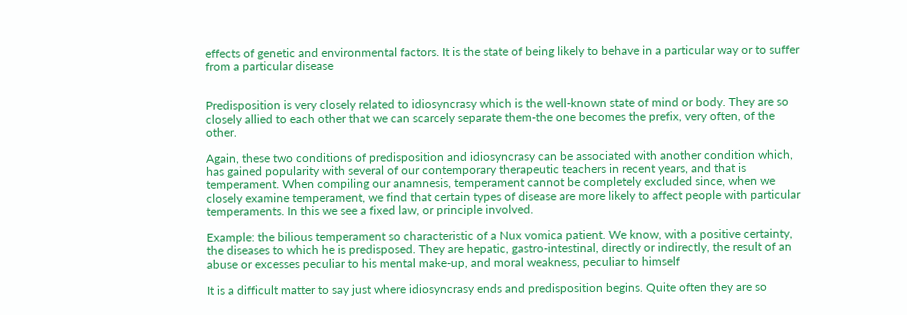effects of genetic and environmental factors. It is the state of being likely to behave in a particular way or to suffer from a particular disease


Predisposition is very closely related to idiosyncrasy which is the well-known state of mind or body. They are so closely allied to each other that we can scarcely separate them-the one becomes the prefix, very often, of the other.

Again, these two conditions of predisposition and idiosyncrasy can be associated with another condition which, has gained popularity with several of our contemporary therapeutic teachers in recent years, and that is temperament. When compiling our anamnesis, temperament cannot be completely excluded since, when we closely examine temperament, we find that certain types of disease are more likely to affect people with particular temperaments. In this we see a fixed law, or principle involved.

Example: the bilious temperament so characteristic of a Nux vomica patient. We know, with a positive certainty, the diseases to which he is predisposed. They are hepatic, gastro-intestinal, directly or indirectly, the result of an abuse or excesses peculiar to his mental make-up, and moral weakness, peculiar to himself

It is a difficult matter to say just where idiosyncrasy ends and predisposition begins. Quite often they are so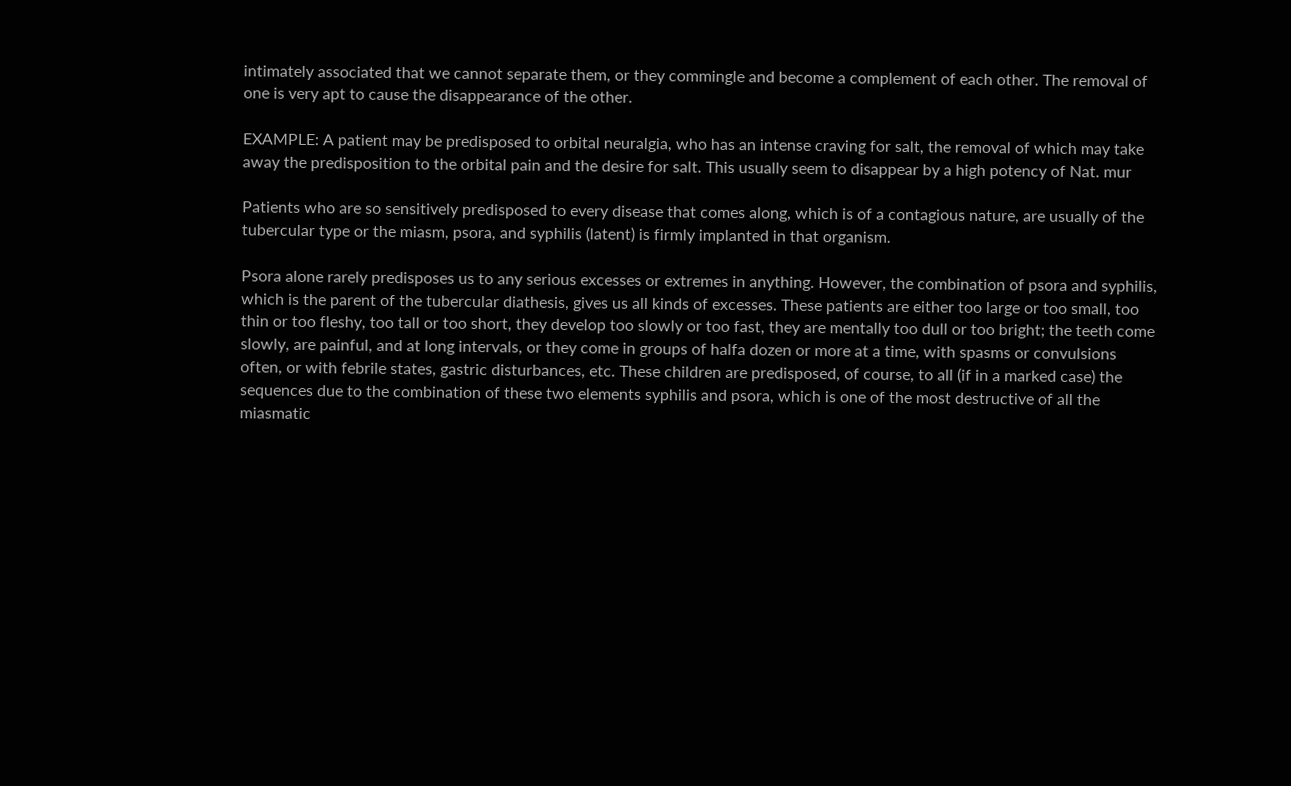intimately associated that we cannot separate them, or they commingle and become a complement of each other. The removal of one is very apt to cause the disappearance of the other.

EXAMPLE: A patient may be predisposed to orbital neuralgia, who has an intense craving for salt, the removal of which may take away the predisposition to the orbital pain and the desire for salt. This usually seem to disappear by a high potency of Nat. mur

Patients who are so sensitively predisposed to every disease that comes along, which is of a contagious nature, are usually of the tubercular type or the miasm, psora, and syphilis (latent) is firmly implanted in that organism.

Psora alone rarely predisposes us to any serious excesses or extremes in anything. However, the combination of psora and syphilis, which is the parent of the tubercular diathesis, gives us all kinds of excesses. These patients are either too large or too small, too thin or too fleshy, too tall or too short, they develop too slowly or too fast, they are mentally too dull or too bright; the teeth come slowly, are painful, and at long intervals, or they come in groups of halfa dozen or more at a time, with spasms or convulsions often, or with febrile states, gastric disturbances, etc. These children are predisposed, of course, to all (if in a marked case) the sequences due to the combination of these two elements syphilis and psora, which is one of the most destructive of all the miasmatic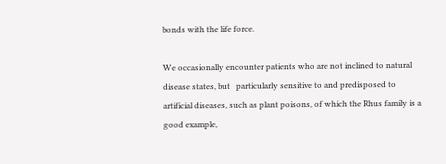bonds with the life force.

We occasionally encounter patients who are not inclined to natural disease states, but   particularly sensitive to and predisposed to artificial diseases, such as plant poisons, of which the Rhus family is a good example,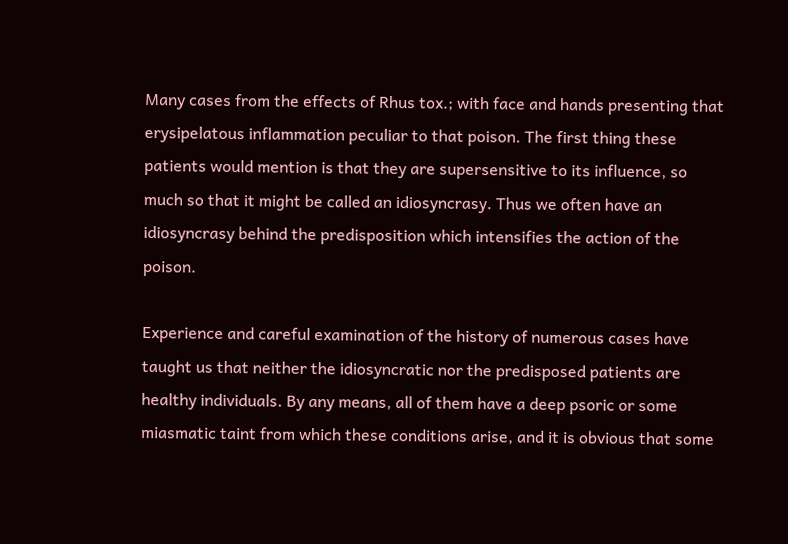Many cases from the effects of Rhus tox.; with face and hands presenting that erysipelatous inflammation peculiar to that poison. The first thing these patients would mention is that they are supersensitive to its influence, so much so that it might be called an idiosyncrasy. Thus we often have an idiosyncrasy behind the predisposition which intensifies the action of the poison.

Experience and careful examination of the history of numerous cases have taught us that neither the idiosyncratic nor the predisposed patients are healthy individuals. By any means, all of them have a deep psoric or some miasmatic taint from which these conditions arise, and it is obvious that some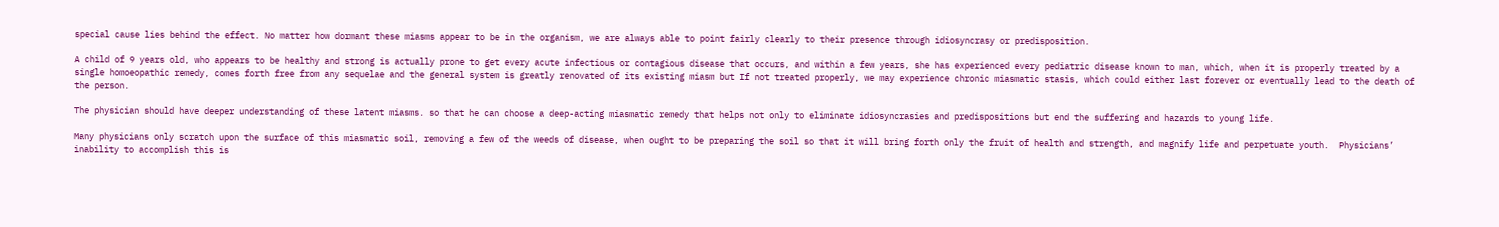special cause lies behind the effect. No matter how dormant these miasms appear to be in the organism, we are always able to point fairly clearly to their presence through idiosyncrasy or predisposition.

A child of 9 years old, who appears to be healthy and strong is actually prone to get every acute infectious or contagious disease that occurs, and within a few years, she has experienced every pediatric disease known to man, which, when it is properly treated by a single homoeopathic remedy, comes forth free from any sequelae and the general system is greatly renovated of its existing miasm but If not treated properly, we may experience chronic miasmatic stasis, which could either last forever or eventually lead to the death of the person.

The physician should have deeper understanding of these latent miasms. so that he can choose a deep-acting miasmatic remedy that helps not only to eliminate idiosyncrasies and predispositions but end the suffering and hazards to young life.

Many physicians only scratch upon the surface of this miasmatic soil, removing a few of the weeds of disease, when ought to be preparing the soil so that it will bring forth only the fruit of health and strength, and magnify life and perpetuate youth.  Physicians’ inability to accomplish this is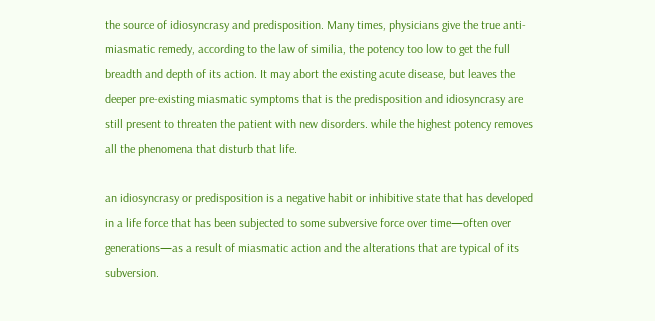the source of idiosyncrasy and predisposition. Many times, physicians give the true anti-miasmatic remedy, according to the law of similia, the potency too low to get the full breadth and depth of its action. It may abort the existing acute disease, but leaves the deeper pre-existing miasmatic symptoms that is the predisposition and idiosyncrasy are still present to threaten the patient with new disorders. while the highest potency removes all the phenomena that disturb that life.

an idiosyncrasy or predisposition is a negative habit or inhibitive state that has developed in a life force that has been subjected to some subversive force over time—often over generations—as a result of miasmatic action and the alterations that are typical of its subversion.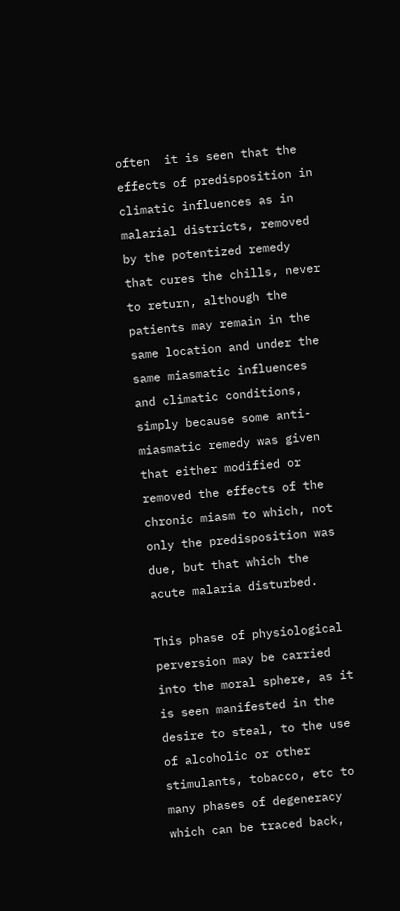often  it is seen that the effects of predisposition in climatic influences as in malarial districts, removed by the potentized remedy that cures the chills, never to return, although the patients may remain in the same location and under the same miasmatic influences and climatic conditions, simply because some anti-miasmatic remedy was given that either modified or removed the effects of the chronic miasm to which, not only the predisposition was due, but that which the acute malaria disturbed.

This phase of physiological perversion may be carried into the moral sphere, as it is seen manifested in the desire to steal, to the use of alcoholic or other stimulants, tobacco, etc to many phases of degeneracy which can be traced back,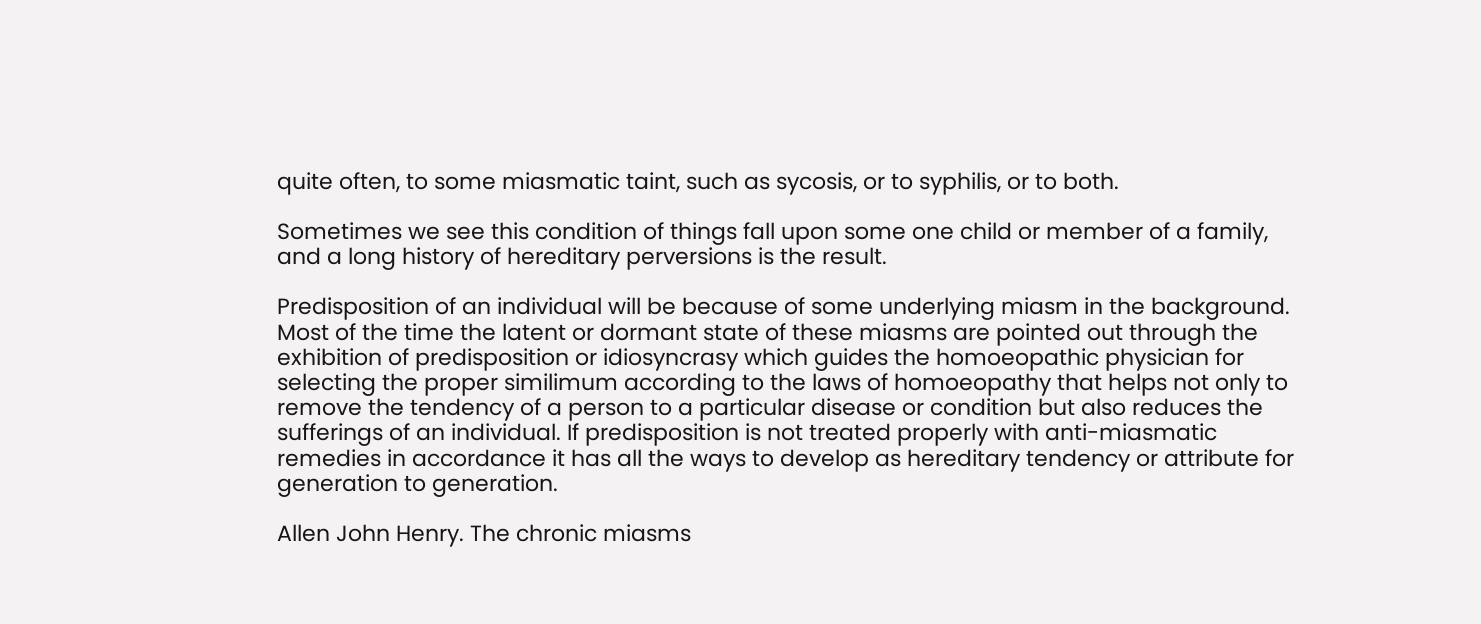quite often, to some miasmatic taint, such as sycosis, or to syphilis, or to both.

Sometimes we see this condition of things fall upon some one child or member of a family, and a long history of hereditary perversions is the result.

Predisposition of an individual will be because of some underlying miasm in the background. Most of the time the latent or dormant state of these miasms are pointed out through the exhibition of predisposition or idiosyncrasy which guides the homoeopathic physician for selecting the proper similimum according to the laws of homoeopathy that helps not only to remove the tendency of a person to a particular disease or condition but also reduces the sufferings of an individual. If predisposition is not treated properly with anti-miasmatic remedies in accordance it has all the ways to develop as hereditary tendency or attribute for generation to generation.

Allen John Henry. The chronic miasms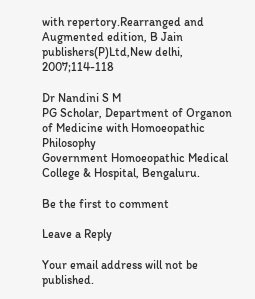with repertory.Rearranged and Augmented edition, B Jain publishers(P)Ltd,New delhi, 2007;114-118

Dr Nandini S M
PG Scholar, Department of Organon of Medicine with Homoeopathic Philosophy
Government Homoeopathic Medical College & Hospital, Bengaluru.

Be the first to comment

Leave a Reply

Your email address will not be published.